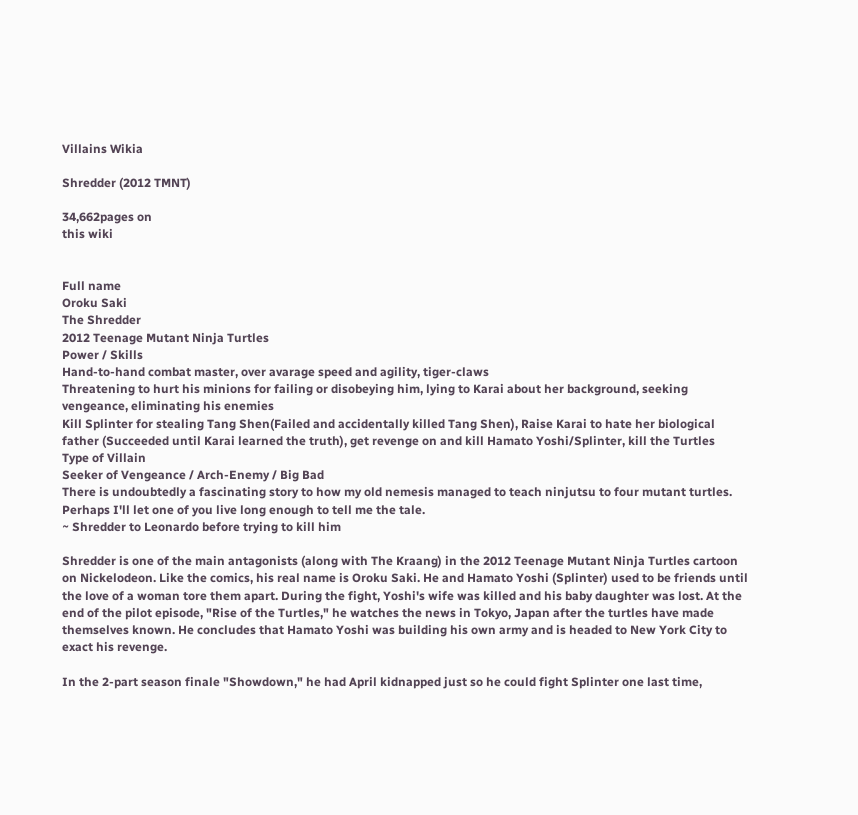Villains Wikia

Shredder (2012 TMNT)

34,662pages on
this wiki


Full name
Oroku Saki
The Shredder
2012 Teenage Mutant Ninja Turtles
Power / Skills
Hand-to-hand combat master, over avarage speed and agility, tiger-claws
Threatening to hurt his minions for failing or disobeying him, lying to Karai about her background, seeking vengeance, eliminating his enemies
Kill Splinter for stealing Tang Shen(Failed and accidentally killed Tang Shen), Raise Karai to hate her biological father (Succeeded until Karai learned the truth), get revenge on and kill Hamato Yoshi/Splinter, kill the Turtles
Type of Villain
Seeker of Vengeance / Arch-Enemy / Big Bad
There is undoubtedly a fascinating story to how my old nemesis managed to teach ninjutsu to four mutant turtles. Perhaps I'll let one of you live long enough to tell me the tale.
~ Shredder to Leonardo before trying to kill him

Shredder is one of the main antagonists (along with The Kraang) in the 2012 Teenage Mutant Ninja Turtles cartoon on Nickelodeon. Like the comics, his real name is Oroku Saki. He and Hamato Yoshi (Splinter) used to be friends until the love of a woman tore them apart. During the fight, Yoshi's wife was killed and his baby daughter was lost. At the end of the pilot episode, "Rise of the Turtles," he watches the news in Tokyo, Japan after the turtles have made themselves known. He concludes that Hamato Yoshi was building his own army and is headed to New York City to exact his revenge.

In the 2-part season finale "Showdown," he had April kidnapped just so he could fight Splinter one last time,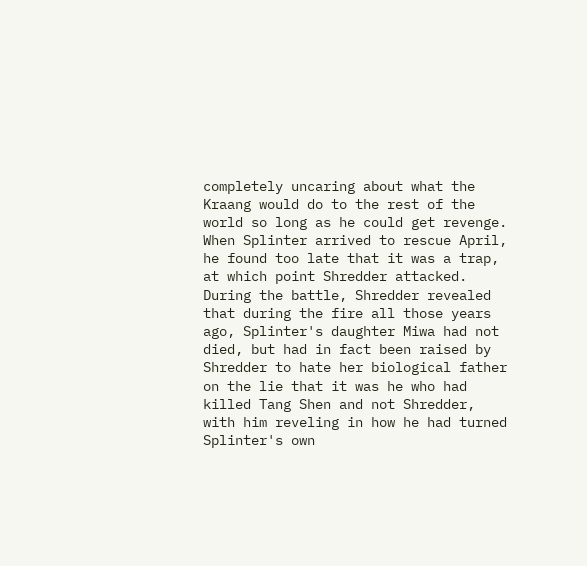completely uncaring about what the Kraang would do to the rest of the world so long as he could get revenge. When Splinter arrived to rescue April, he found too late that it was a trap, at which point Shredder attacked. During the battle, Shredder revealed that during the fire all those years ago, Splinter's daughter Miwa had not died, but had in fact been raised by Shredder to hate her biological father on the lie that it was he who had killed Tang Shen and not Shredder, with him reveling in how he had turned Splinter's own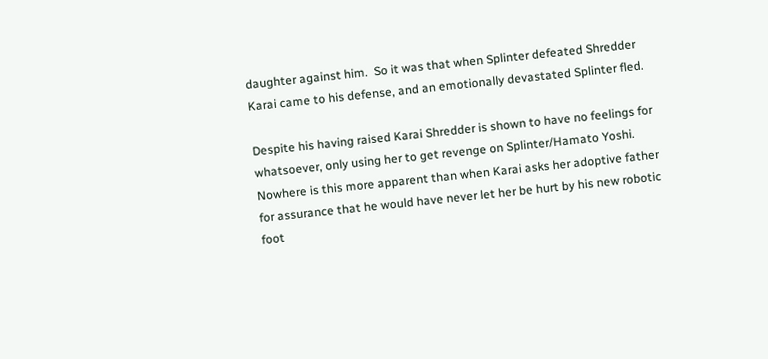daughter against him.  So it was that when Splinter defeated Shredder Karai came to his defense, and an emotionally devastated Splinter fled.

Despite his having raised Karai Shredder is shown to have no feelings for whatsoever, only using her to get revenge on Splinter/Hamato Yoshi. Nowhere is this more apparent than when Karai asks her adoptive father for assurance that he would have never let her be hurt by his new robotic foot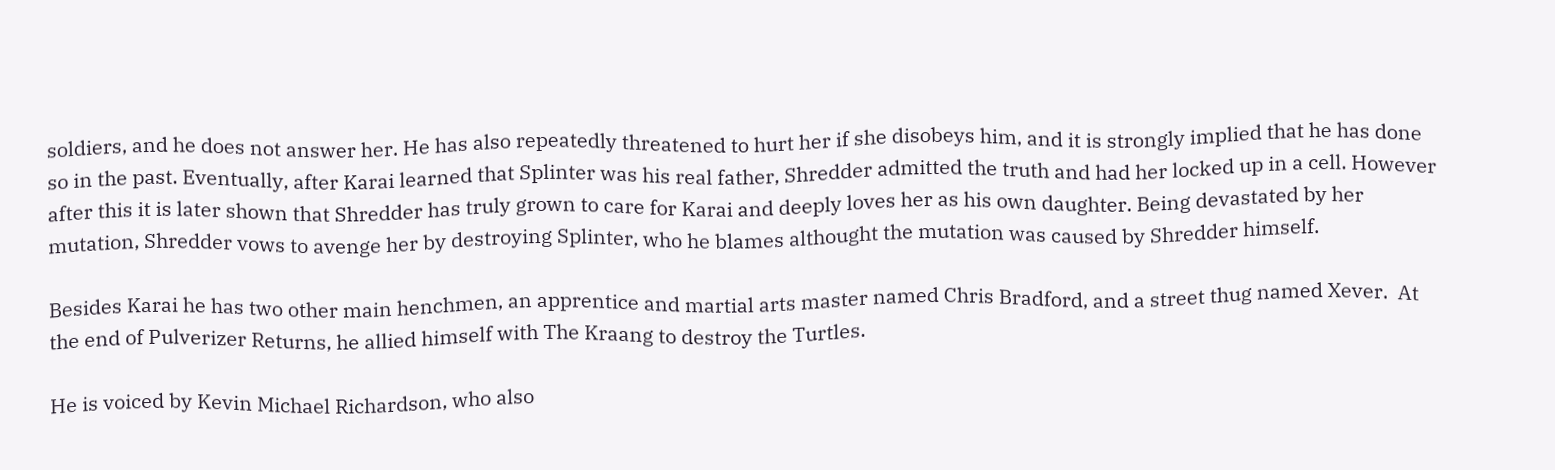soldiers, and he does not answer her. He has also repeatedly threatened to hurt her if she disobeys him, and it is strongly implied that he has done so in the past. Eventually, after Karai learned that Splinter was his real father, Shredder admitted the truth and had her locked up in a cell. However after this it is later shown that Shredder has truly grown to care for Karai and deeply loves her as his own daughter. Being devastated by her mutation, Shredder vows to avenge her by destroying Splinter, who he blames althought the mutation was caused by Shredder himself.

Besides Karai he has two other main henchmen, an apprentice and martial arts master named Chris Bradford, and a street thug named Xever.  At the end of Pulverizer Returns, he allied himself with The Kraang to destroy the Turtles.

He is voiced by Kevin Michael Richardson, who also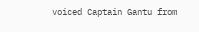voiced Captain Gantu from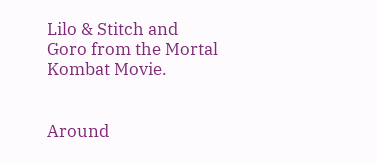Lilo & Stitch and Goro from the Mortal Kombat Movie.


Around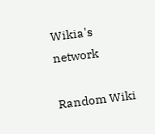Wikia's network

Random Wiki